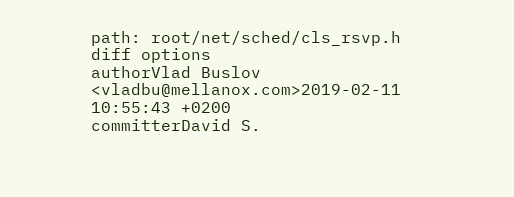path: root/net/sched/cls_rsvp.h
diff options
authorVlad Buslov <vladbu@mellanox.com>2019-02-11 10:55:43 +0200
committerDavid S.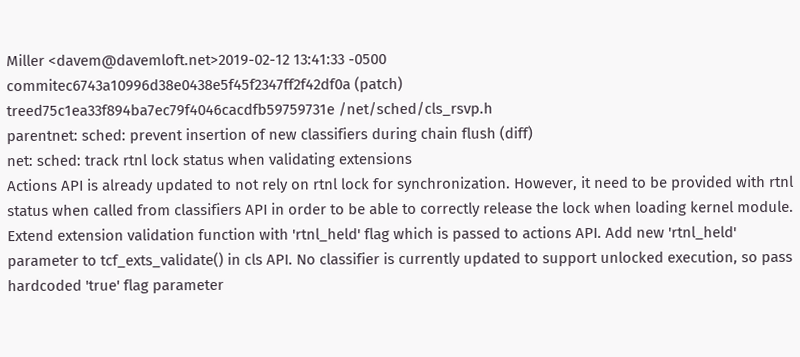Miller <davem@davemloft.net>2019-02-12 13:41:33 -0500
commitec6743a10996d38e0438e5f45f2347ff2f42df0a (patch)
treed75c1ea33f894ba7ec79f4046cacdfb59759731e /net/sched/cls_rsvp.h
parentnet: sched: prevent insertion of new classifiers during chain flush (diff)
net: sched: track rtnl lock status when validating extensions
Actions API is already updated to not rely on rtnl lock for synchronization. However, it need to be provided with rtnl status when called from classifiers API in order to be able to correctly release the lock when loading kernel module. Extend extension validation function with 'rtnl_held' flag which is passed to actions API. Add new 'rtnl_held' parameter to tcf_exts_validate() in cls API. No classifier is currently updated to support unlocked execution, so pass hardcoded 'true' flag parameter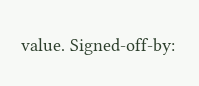value. Signed-off-by: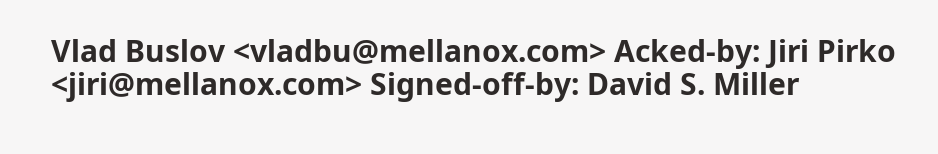Vlad Buslov <vladbu@mellanox.com> Acked-by: Jiri Pirko <jiri@mellanox.com> Signed-off-by: David S. Miller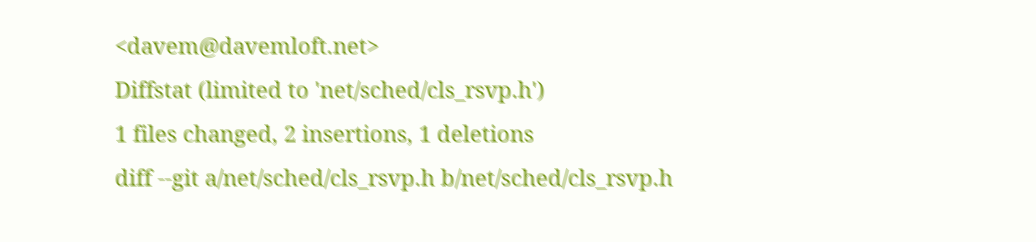<davem@davemloft.net>
Diffstat (limited to 'net/sched/cls_rsvp.h')
1 files changed, 2 insertions, 1 deletions
diff --git a/net/sched/cls_rsvp.h b/net/sched/cls_rsvp.h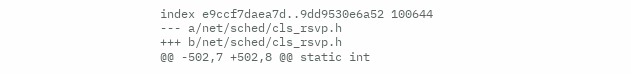index e9ccf7daea7d..9dd9530e6a52 100644
--- a/net/sched/cls_rsvp.h
+++ b/net/sched/cls_rsvp.h
@@ -502,7 +502,8 @@ static int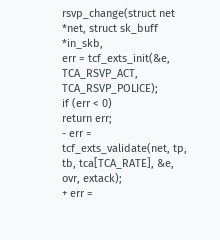rsvp_change(struct net *net, struct sk_buff *in_skb,
err = tcf_exts_init(&e, TCA_RSVP_ACT, TCA_RSVP_POLICE);
if (err < 0)
return err;
- err = tcf_exts_validate(net, tp, tb, tca[TCA_RATE], &e, ovr, extack);
+ err =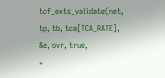tcf_exts_validate(net, tp, tb, tca[TCA_RATE], &e, ovr, true,
+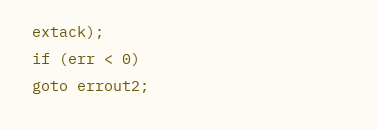extack);
if (err < 0)
goto errout2;